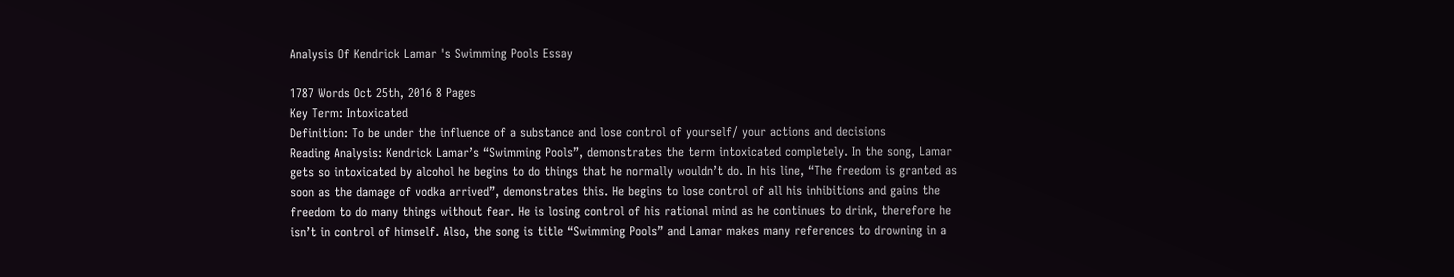Analysis Of Kendrick Lamar 's Swimming Pools Essay

1787 Words Oct 25th, 2016 8 Pages
Key Term: Intoxicated
Definition: To be under the influence of a substance and lose control of yourself/ your actions and decisions
Reading Analysis: Kendrick Lamar’s “Swimming Pools”, demonstrates the term intoxicated completely. In the song, Lamar gets so intoxicated by alcohol he begins to do things that he normally wouldn’t do. In his line, “The freedom is granted as soon as the damage of vodka arrived”, demonstrates this. He begins to lose control of all his inhibitions and gains the freedom to do many things without fear. He is losing control of his rational mind as he continues to drink, therefore he isn’t in control of himself. Also, the song is title “Swimming Pools” and Lamar makes many references to drowning in a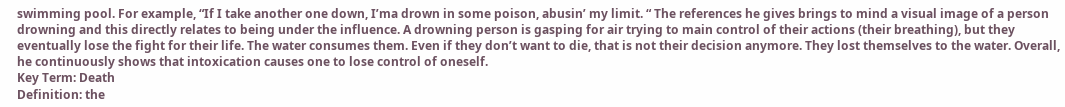swimming pool. For example, “If I take another one down, I’ma drown in some poison, abusin’ my limit. “ The references he gives brings to mind a visual image of a person drowning and this directly relates to being under the influence. A drowning person is gasping for air trying to main control of their actions (their breathing), but they eventually lose the fight for their life. The water consumes them. Even if they don’t want to die, that is not their decision anymore. They lost themselves to the water. Overall, he continuously shows that intoxication causes one to lose control of oneself.
Key Term: Death
Definition: the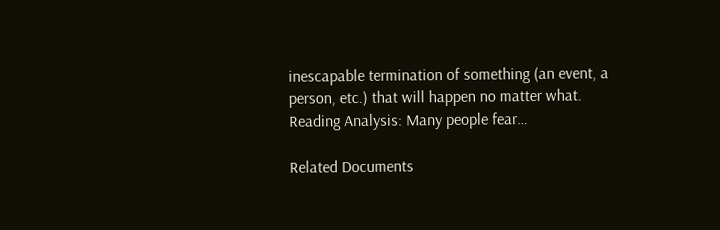inescapable termination of something (an event, a person, etc.) that will happen no matter what.
Reading Analysis: Many people fear…

Related Documents